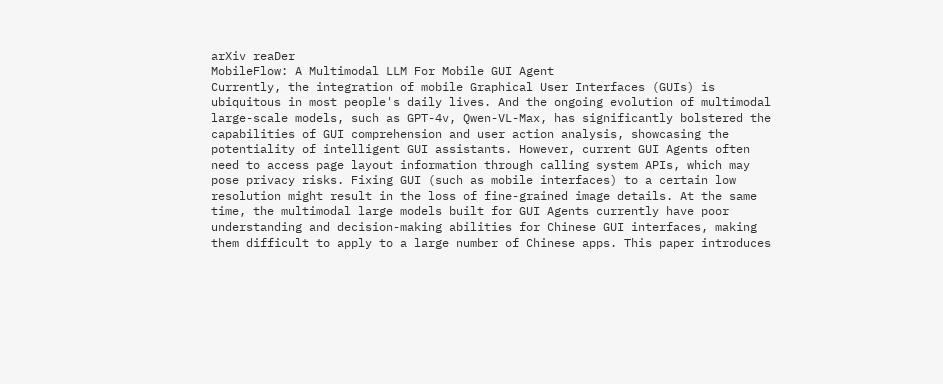arXiv reaDer
MobileFlow: A Multimodal LLM For Mobile GUI Agent
Currently, the integration of mobile Graphical User Interfaces (GUIs) is ubiquitous in most people's daily lives. And the ongoing evolution of multimodal large-scale models, such as GPT-4v, Qwen-VL-Max, has significantly bolstered the capabilities of GUI comprehension and user action analysis, showcasing the potentiality of intelligent GUI assistants. However, current GUI Agents often need to access page layout information through calling system APIs, which may pose privacy risks. Fixing GUI (such as mobile interfaces) to a certain low resolution might result in the loss of fine-grained image details. At the same time, the multimodal large models built for GUI Agents currently have poor understanding and decision-making abilities for Chinese GUI interfaces, making them difficult to apply to a large number of Chinese apps. This paper introduces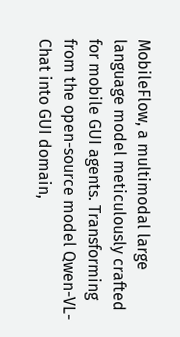MobileFlow, a multimodal large language model meticulously crafted for mobile GUI agents. Transforming from the open-source model Qwen-VL-Chat into GUI domain,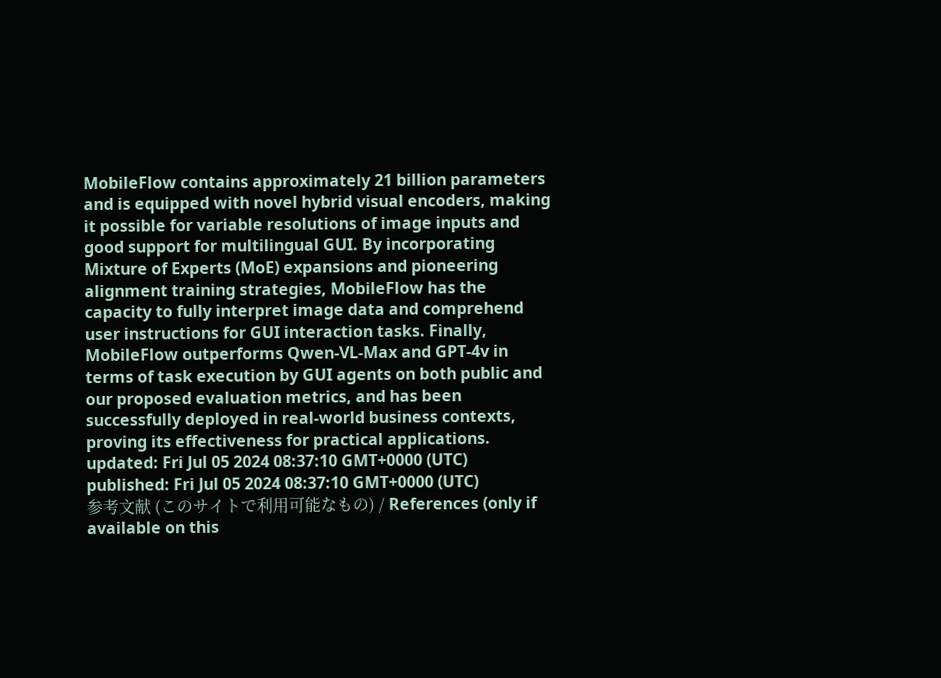MobileFlow contains approximately 21 billion parameters and is equipped with novel hybrid visual encoders, making it possible for variable resolutions of image inputs and good support for multilingual GUI. By incorporating Mixture of Experts (MoE) expansions and pioneering alignment training strategies, MobileFlow has the capacity to fully interpret image data and comprehend user instructions for GUI interaction tasks. Finally, MobileFlow outperforms Qwen-VL-Max and GPT-4v in terms of task execution by GUI agents on both public and our proposed evaluation metrics, and has been successfully deployed in real-world business contexts, proving its effectiveness for practical applications.
updated: Fri Jul 05 2024 08:37:10 GMT+0000 (UTC)
published: Fri Jul 05 2024 08:37:10 GMT+0000 (UTC)
参考文献 (このサイトで利用可能なもの) / References (only if available on this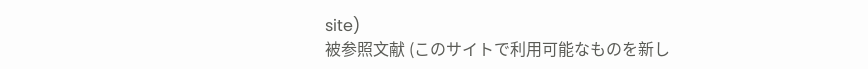site)
被参照文献 (このサイトで利用可能なものを新し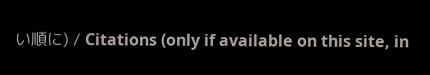い順に) / Citations (only if available on this site, in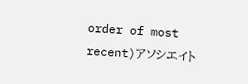order of most recent)アソシエイト